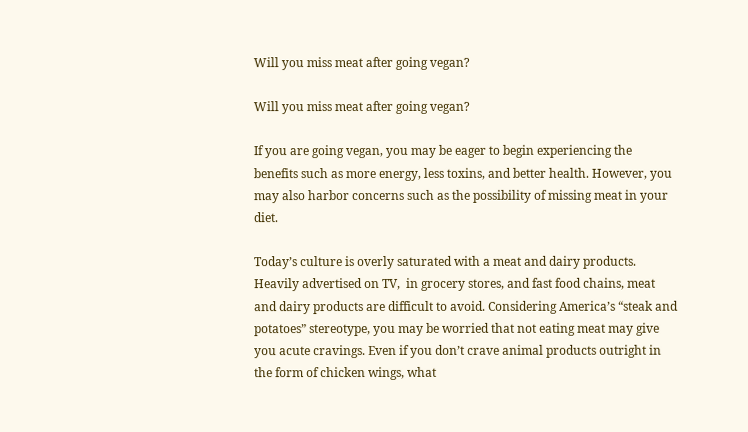Will you miss meat after going vegan?

Will you miss meat after going vegan?

If you are going vegan, you may be eager to begin experiencing the benefits such as more energy, less toxins, and better health. However, you may also harbor concerns such as the possibility of missing meat in your diet.

Today’s culture is overly saturated with a meat and dairy products. Heavily advertised on TV,  in grocery stores, and fast food chains, meat and dairy products are difficult to avoid. Considering America’s “steak and potatoes” stereotype, you may be worried that not eating meat may give you acute cravings. Even if you don’t crave animal products outright in the form of chicken wings, what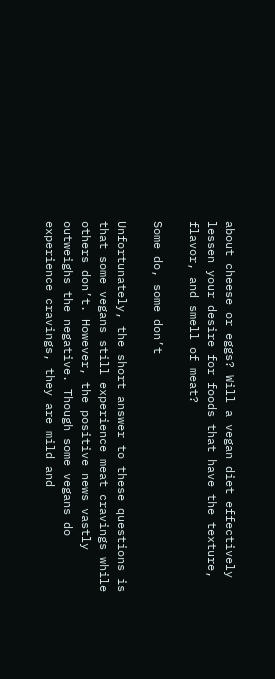about cheese or eggs? Will a vegan diet effectively lessen your desire for foods that have the texture, flavor, and smell of meat?

Some do, some don’t

Unfortunately, the short answer to these questions is that some vegans still experience meat cravings while others don’t. However, the positive news vastly outweighs the negative. Though some vegans do experience cravings, they are mild and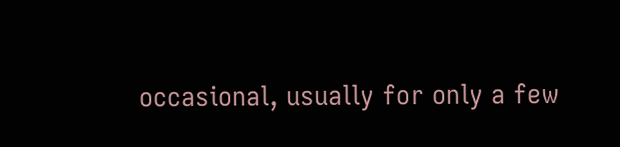occasional, usually for only a few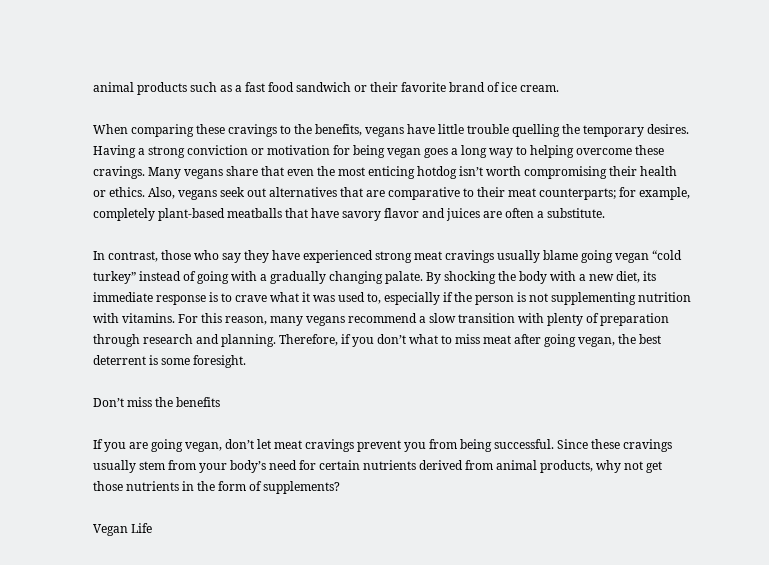animal products such as a fast food sandwich or their favorite brand of ice cream.

When comparing these cravings to the benefits, vegans have little trouble quelling the temporary desires. Having a strong conviction or motivation for being vegan goes a long way to helping overcome these cravings. Many vegans share that even the most enticing hotdog isn’t worth compromising their health or ethics. Also, vegans seek out alternatives that are comparative to their meat counterparts; for example, completely plant-based meatballs that have savory flavor and juices are often a substitute.

In contrast, those who say they have experienced strong meat cravings usually blame going vegan “cold turkey” instead of going with a gradually changing palate. By shocking the body with a new diet, its immediate response is to crave what it was used to, especially if the person is not supplementing nutrition with vitamins. For this reason, many vegans recommend a slow transition with plenty of preparation through research and planning. Therefore, if you don’t what to miss meat after going vegan, the best deterrent is some foresight.

Don’t miss the benefits

If you are going vegan, don’t let meat cravings prevent you from being successful. Since these cravings usually stem from your body’s need for certain nutrients derived from animal products, why not get those nutrients in the form of supplements?

Vegan Life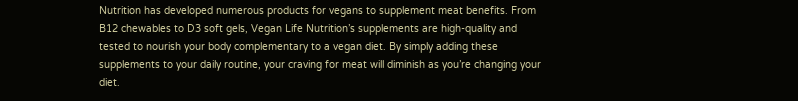Nutrition has developed numerous products for vegans to supplement meat benefits. From B12 chewables to D3 soft gels, Vegan Life Nutrition’s supplements are high-quality and tested to nourish your body complementary to a vegan diet. By simply adding these supplements to your daily routine, your craving for meat will diminish as you’re changing your diet.